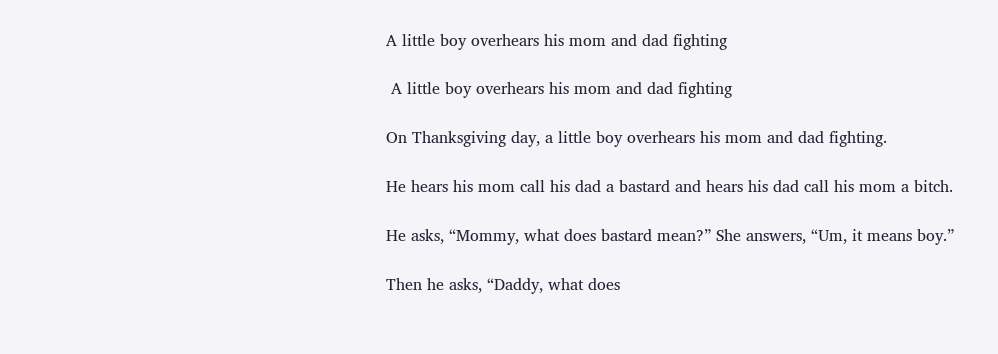A little boy overhears his mom and dad fighting

 A little boy overhears his mom and dad fighting

On Thanksgiving day, a little boy overhears his mom and dad fighting.

He hears his mom call his dad a bastard and hears his dad call his mom a bitch.

He asks, “Mommy, what does bastard mean?” She answers, “Um, it means boy.”

Then he asks, “Daddy, what does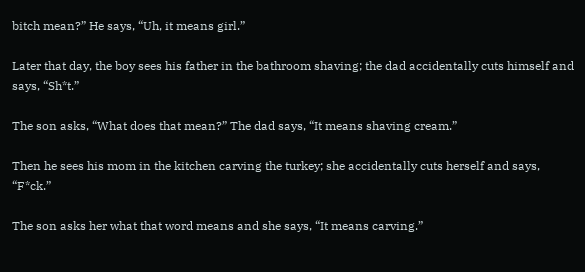bitch mean?” He says, “Uh, it means girl.”

Later that day, the boy sees his father in the bathroom shaving; the dad accidentally cuts himself and says, “Sh*t.”

The son asks, “What does that mean?” The dad says, “It means shaving cream.”

Then he sees his mom in the kitchen carving the turkey; she accidentally cuts herself and says, “F*ck.”

The son asks her what that word means and she says, “It means carving.”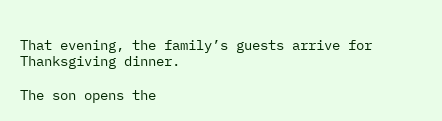That evening, the family’s guests arrive for Thanksgiving dinner.

The son opens the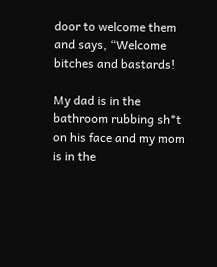door to welcome them and says, “Welcome bitches and bastards!

My dad is in the bathroom rubbing sh*t on his face and my mom is in the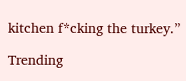kitchen f*cking the turkey.”

Trending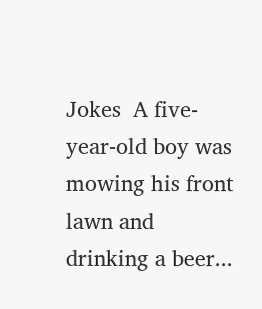Jokes  A five-year-old boy was mowing his front lawn and drinking a beer...